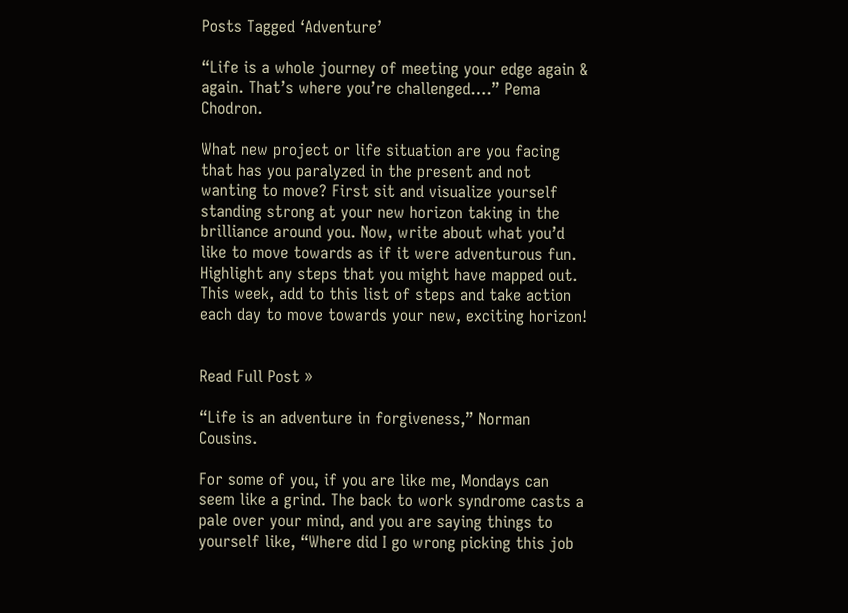Posts Tagged ‘Adventure’

“Life is a whole journey of meeting your edge again & again. That’s where you’re challenged….” Pema Chodron.

What new project or life situation are you facing that has you paralyzed in the present and not wanting to move? First sit and visualize yourself standing strong at your new horizon taking in the brilliance around you. Now, write about what you’d like to move towards as if it were adventurous fun. Highlight any steps that you might have mapped out. This week, add to this list of steps and take action each day to move towards your new, exciting horizon!


Read Full Post »

“Life is an adventure in forgiveness,” Norman Cousins.

For some of you, if you are like me, Mondays can seem like a grind. The back to work syndrome casts a pale over your mind, and you are saying things to yourself like, “Where did I go wrong picking this job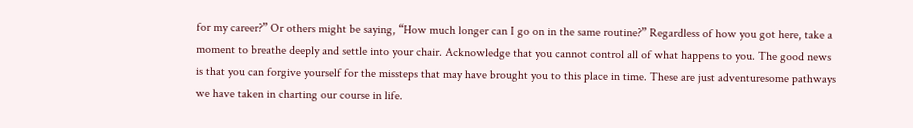for my career?” Or others might be saying, “How much longer can I go on in the same routine?” Regardless of how you got here, take a moment to breathe deeply and settle into your chair. Acknowledge that you cannot control all of what happens to you. The good news is that you can forgive yourself for the missteps that may have brought you to this place in time. These are just adventuresome pathways we have taken in charting our course in life.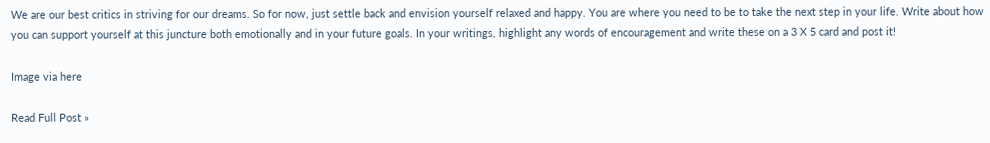We are our best critics in striving for our dreams. So for now, just settle back and envision yourself relaxed and happy. You are where you need to be to take the next step in your life. Write about how you can support yourself at this juncture both emotionally and in your future goals. In your writings, highlight any words of encouragement and write these on a 3 X 5 card and post it!

Image via here

Read Full Post »